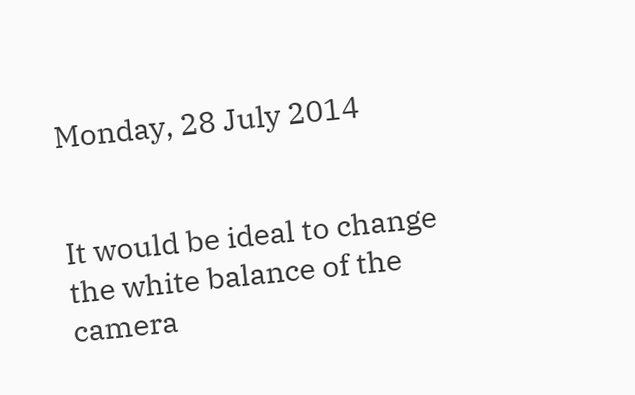Monday, 28 July 2014


It would be ideal to change the white balance of the camera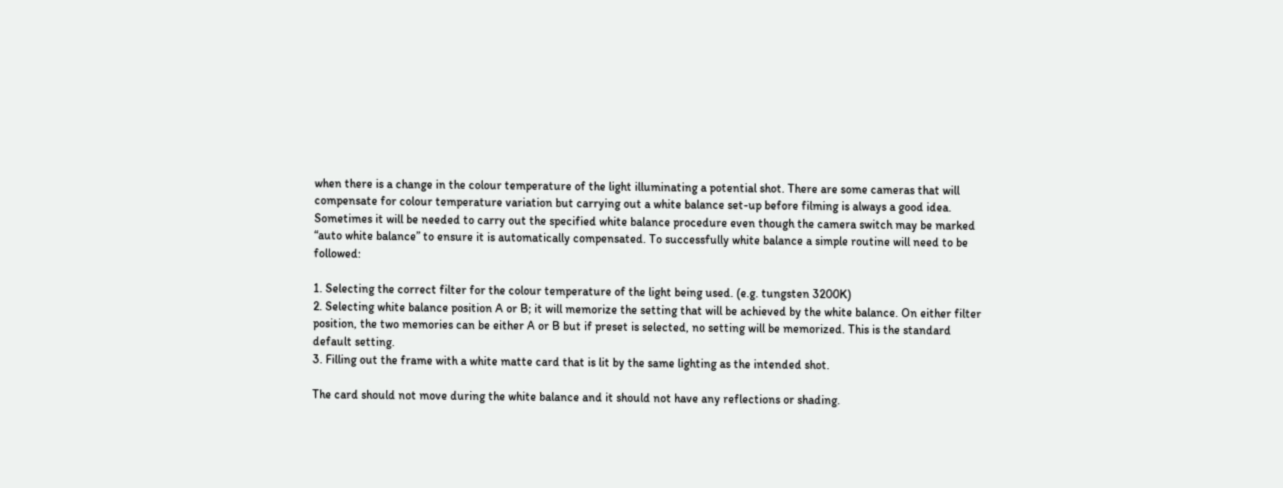when there is a change in the colour temperature of the light illuminating a potential shot. There are some cameras that will compensate for colour temperature variation but carrying out a white balance set-up before filming is always a good idea. Sometimes it will be needed to carry out the specified white balance procedure even though the camera switch may be marked “auto white balance” to ensure it is automatically compensated. To successfully white balance a simple routine will need to be followed:

1. Selecting the correct filter for the colour temperature of the light being used. (e.g. tungsten 3200K)
2. Selecting white balance position A or B; it will memorize the setting that will be achieved by the white balance. On either filter position, the two memories can be either A or B but if preset is selected, no setting will be memorized. This is the standard default setting.
3. Filling out the frame with a white matte card that is lit by the same lighting as the intended shot.

The card should not move during the white balance and it should not have any reflections or shading.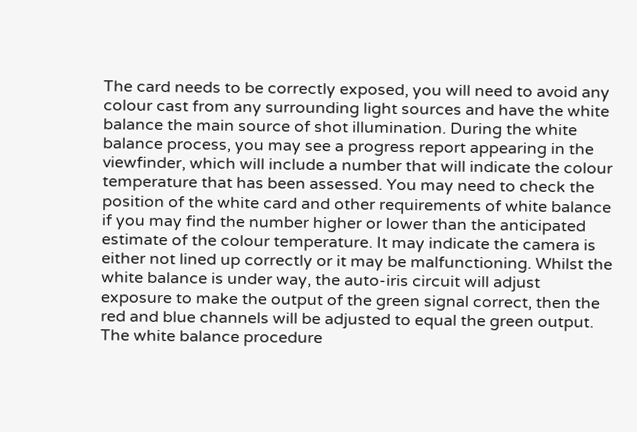The card needs to be correctly exposed, you will need to avoid any colour cast from any surrounding light sources and have the white balance the main source of shot illumination. During the white balance process, you may see a progress report appearing in the viewfinder, which will include a number that will indicate the colour temperature that has been assessed. You may need to check the position of the white card and other requirements of white balance if you may find the number higher or lower than the anticipated estimate of the colour temperature. It may indicate the camera is either not lined up correctly or it may be malfunctioning. Whilst the white balance is under way, the auto-iris circuit will adjust exposure to make the output of the green signal correct, then the red and blue channels will be adjusted to equal the green output. The white balance procedure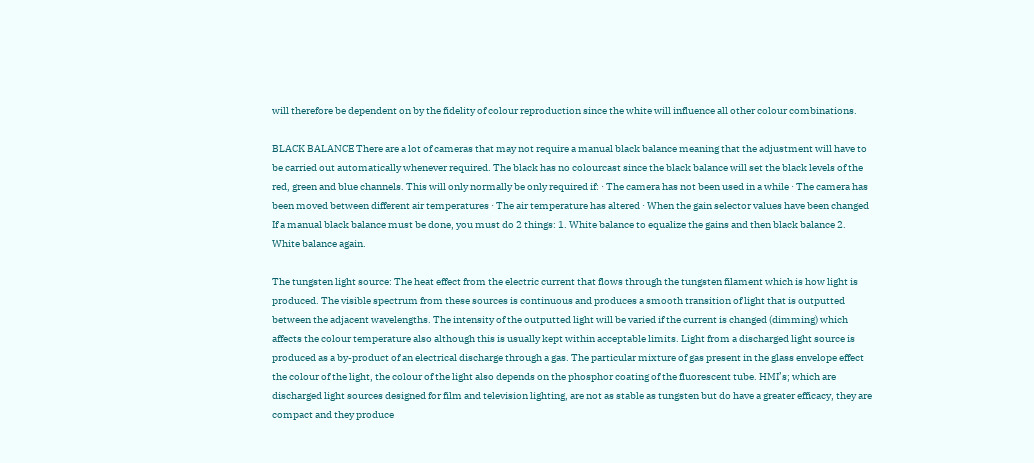will therefore be dependent on by the fidelity of colour reproduction since the white will influence all other colour combinations.

BLACK BALANCE There are a lot of cameras that may not require a manual black balance meaning that the adjustment will have to be carried out automatically whenever required. The black has no colourcast since the black balance will set the black levels of the red, green and blue channels. This will only normally be only required if: · The camera has not been used in a while · The camera has been moved between different air temperatures · The air temperature has altered · When the gain selector values have been changed If a manual black balance must be done, you must do 2 things: 1. White balance to equalize the gains and then black balance 2. White balance again.

The tungsten light source: The heat effect from the electric current that flows through the tungsten filament which is how light is produced. The visible spectrum from these sources is continuous and produces a smooth transition of light that is outputted between the adjacent wavelengths. The intensity of the outputted light will be varied if the current is changed (dimming) which affects the colour temperature also although this is usually kept within acceptable limits. Light from a discharged light source is produced as a by-product of an electrical discharge through a gas. The particular mixture of gas present in the glass envelope effect the colour of the light, the colour of the light also depends on the phosphor coating of the fluorescent tube. HMI’s; which are discharged light sources designed for film and television lighting, are not as stable as tungsten but do have a greater efficacy, they are compact and they produce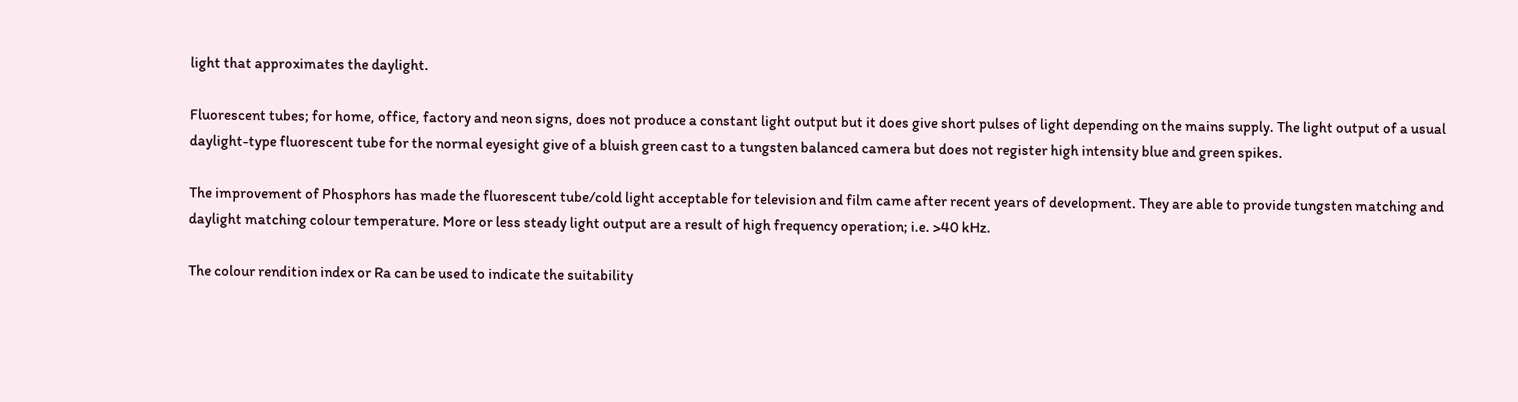light that approximates the daylight.

Fluorescent tubes; for home, office, factory and neon signs, does not produce a constant light output but it does give short pulses of light depending on the mains supply. The light output of a usual daylight-type fluorescent tube for the normal eyesight give of a bluish green cast to a tungsten balanced camera but does not register high intensity blue and green spikes.

The improvement of Phosphors has made the fluorescent tube/cold light acceptable for television and film came after recent years of development. They are able to provide tungsten matching and daylight matching colour temperature. More or less steady light output are a result of high frequency operation; i.e. >40 kHz.

The colour rendition index or Ra can be used to indicate the suitability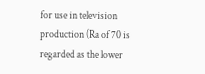for use in television production (Ra of 70 is regarded as the lower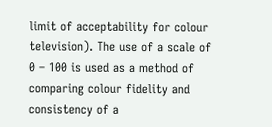limit of acceptability for colour television). The use of a scale of 0 – 100 is used as a method of comparing colour fidelity and consistency of a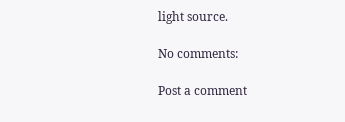light source.

No comments:

Post a comment